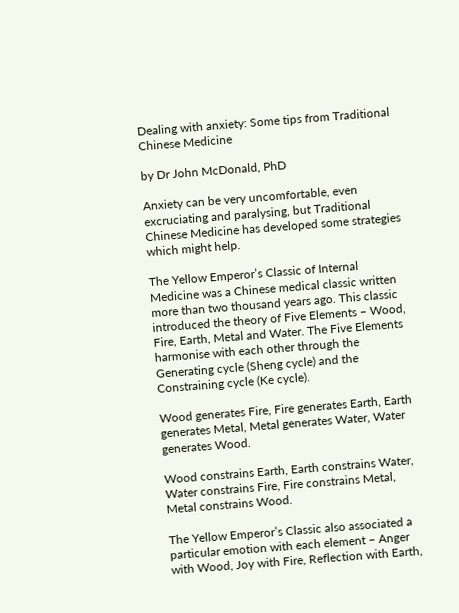Dealing with anxiety: Some tips from Traditional Chinese Medicine

by Dr John McDonald, PhD

Anxiety can be very uncomfortable, even excruciating and paralysing, but Traditional Chinese Medicine has developed some strategies which might help.

The Yellow Emperor’s Classic of Internal Medicine was a Chinese medical classic written more than two thousand years ago. This classic introduced the theory of Five Elements – Wood, Fire, Earth, Metal and Water. The Five Elements harmonise with each other through the Generating cycle (Sheng cycle) and the Constraining cycle (Ke cycle).

Wood generates Fire, Fire generates Earth, Earth generates Metal, Metal generates Water, Water generates Wood.

Wood constrains Earth, Earth constrains Water, Water constrains Fire, Fire constrains Metal, Metal constrains Wood.

The Yellow Emperor’s Classic also associated a particular emotion with each element – Anger with Wood, Joy with Fire, Reflection with Earth,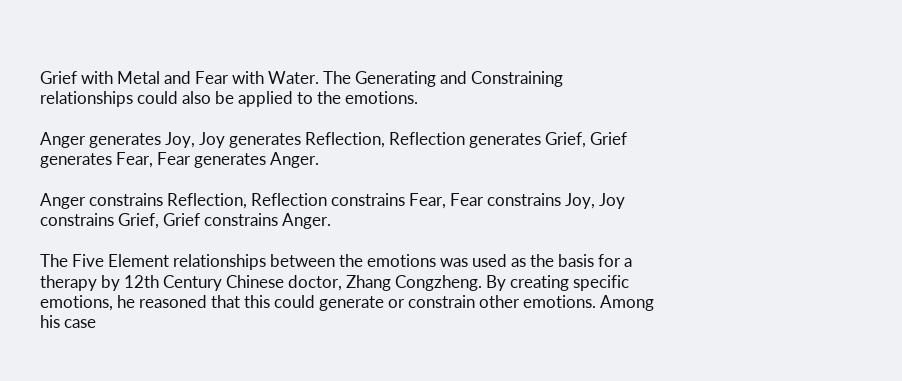Grief with Metal and Fear with Water. The Generating and Constraining relationships could also be applied to the emotions.

Anger generates Joy, Joy generates Reflection, Reflection generates Grief, Grief generates Fear, Fear generates Anger.

Anger constrains Reflection, Reflection constrains Fear, Fear constrains Joy, Joy constrains Grief, Grief constrains Anger.

The Five Element relationships between the emotions was used as the basis for a therapy by 12th Century Chinese doctor, Zhang Congzheng. By creating specific emotions, he reasoned that this could generate or constrain other emotions. Among his case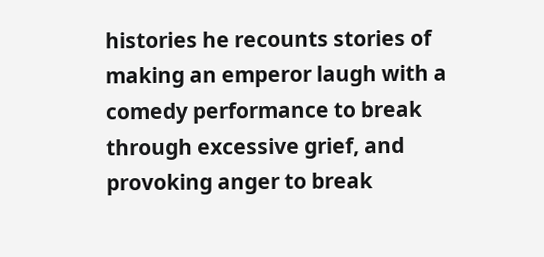histories he recounts stories of making an emperor laugh with a comedy performance to break through excessive grief, and provoking anger to break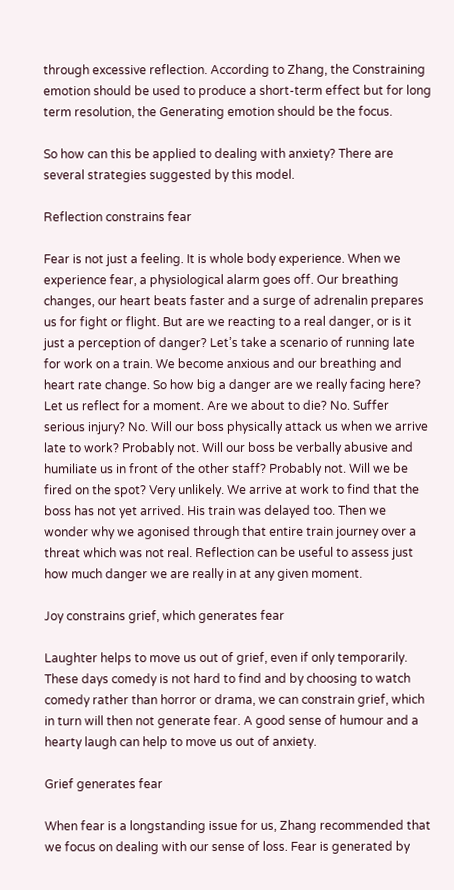through excessive reflection. According to Zhang, the Constraining emotion should be used to produce a short-term effect but for long term resolution, the Generating emotion should be the focus.

So how can this be applied to dealing with anxiety? There are several strategies suggested by this model.

Reflection constrains fear

Fear is not just a feeling. It is whole body experience. When we experience fear, a physiological alarm goes off. Our breathing changes, our heart beats faster and a surge of adrenalin prepares us for fight or flight. But are we reacting to a real danger, or is it just a perception of danger? Let’s take a scenario of running late for work on a train. We become anxious and our breathing and heart rate change. So how big a danger are we really facing here? Let us reflect for a moment. Are we about to die? No. Suffer serious injury? No. Will our boss physically attack us when we arrive late to work? Probably not. Will our boss be verbally abusive and humiliate us in front of the other staff? Probably not. Will we be fired on the spot? Very unlikely. We arrive at work to find that the boss has not yet arrived. His train was delayed too. Then we wonder why we agonised through that entire train journey over a threat which was not real. Reflection can be useful to assess just how much danger we are really in at any given moment.

Joy constrains grief, which generates fear

Laughter helps to move us out of grief, even if only temporarily. These days comedy is not hard to find and by choosing to watch comedy rather than horror or drama, we can constrain grief, which in turn will then not generate fear. A good sense of humour and a hearty laugh can help to move us out of anxiety.

Grief generates fear

When fear is a longstanding issue for us, Zhang recommended that we focus on dealing with our sense of loss. Fear is generated by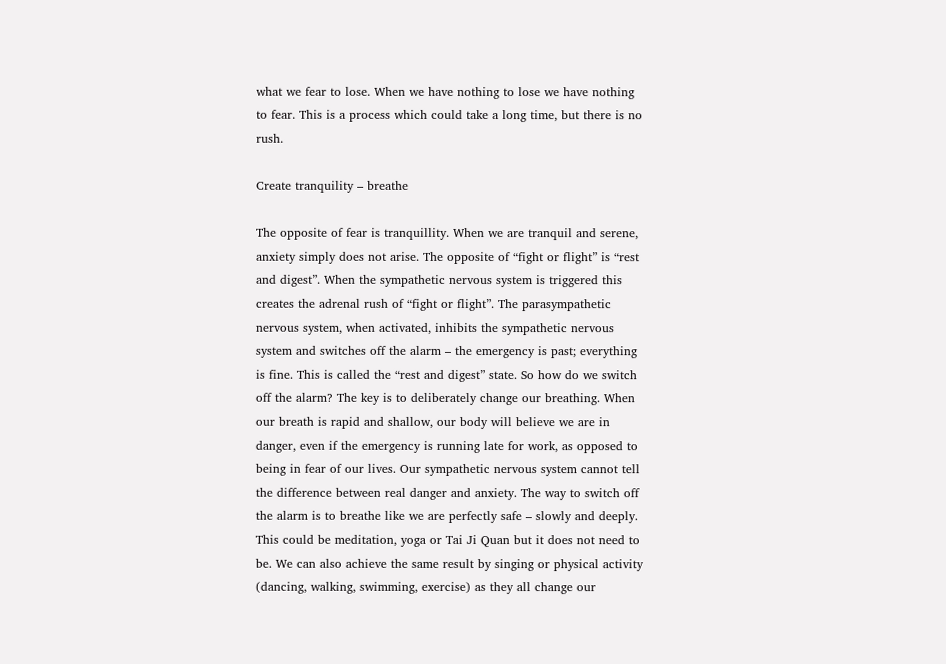what we fear to lose. When we have nothing to lose we have nothing to fear. This is a process which could take a long time, but there is no rush.

Create tranquility – breathe

The opposite of fear is tranquillity. When we are tranquil and serene, anxiety simply does not arise. The opposite of “fight or flight” is “rest and digest”. When the sympathetic nervous system is triggered this creates the adrenal rush of “fight or flight”. The parasympathetic nervous system, when activated, inhibits the sympathetic nervous system and switches off the alarm – the emergency is past; everything is fine. This is called the “rest and digest” state. So how do we switch off the alarm? The key is to deliberately change our breathing. When our breath is rapid and shallow, our body will believe we are in danger, even if the emergency is running late for work, as opposed to being in fear of our lives. Our sympathetic nervous system cannot tell the difference between real danger and anxiety. The way to switch off the alarm is to breathe like we are perfectly safe – slowly and deeply. This could be meditation, yoga or Tai Ji Quan but it does not need to be. We can also achieve the same result by singing or physical activity (dancing, walking, swimming, exercise) as they all change our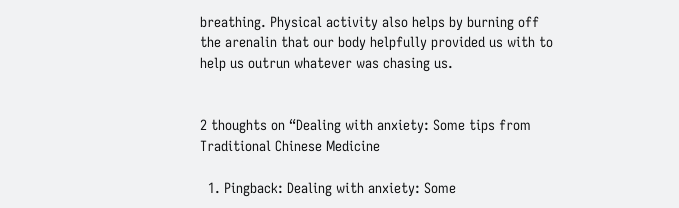breathing. Physical activity also helps by burning off the arenalin that our body helpfully provided us with to help us outrun whatever was chasing us.


2 thoughts on “Dealing with anxiety: Some tips from Traditional Chinese Medicine

  1. Pingback: Dealing with anxiety: Some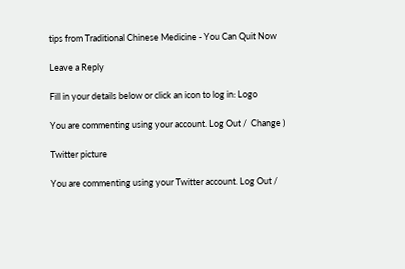tips from Traditional Chinese Medicine - You Can Quit Now

Leave a Reply

Fill in your details below or click an icon to log in: Logo

You are commenting using your account. Log Out /  Change )

Twitter picture

You are commenting using your Twitter account. Log Out /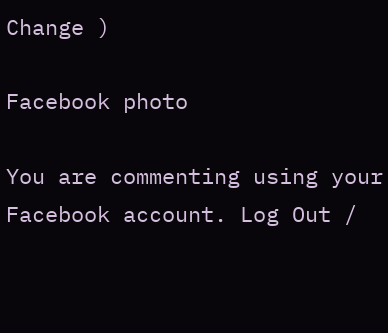Change )

Facebook photo

You are commenting using your Facebook account. Log Out /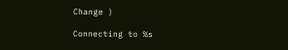Change )

Connecting to %s